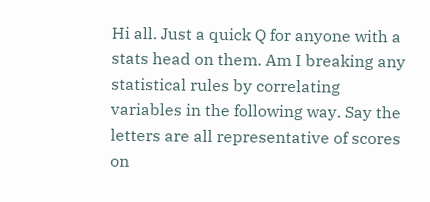Hi all. Just a quick Q for anyone with a stats head on them. Am I breaking any statistical rules by correlating variables in the following way. Say the letters are all representative of scores on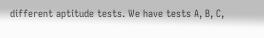different aptitude tests. We have tests A, B, C,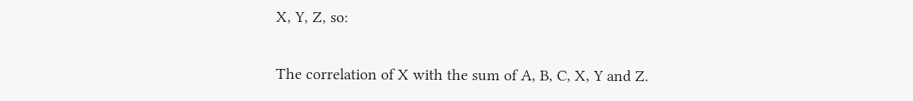X, Y, Z, so:

The correlation of X with the sum of A, B, C, X, Y and Z.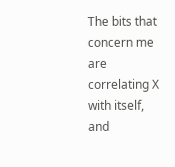The bits that concern me are correlating X with itself, and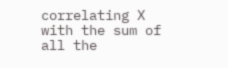correlating X with the sum of all the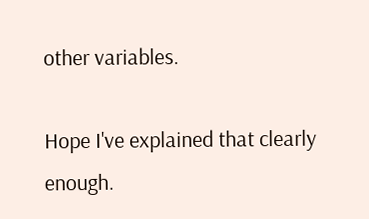other variables.

Hope I've explained that clearly enough.